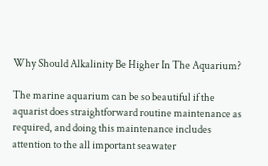Why Should Alkalinity Be Higher In The Aquarium?

The marine aquarium can be so beautiful if the aquarist does straightforward routine maintenance as required, and doing this maintenance includes attention to the all important seawater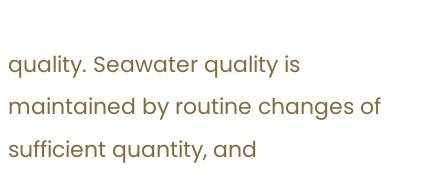quality. Seawater quality is maintained by routine changes of sufficient quantity, and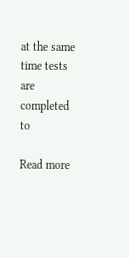at the same time tests are completed to

Read more